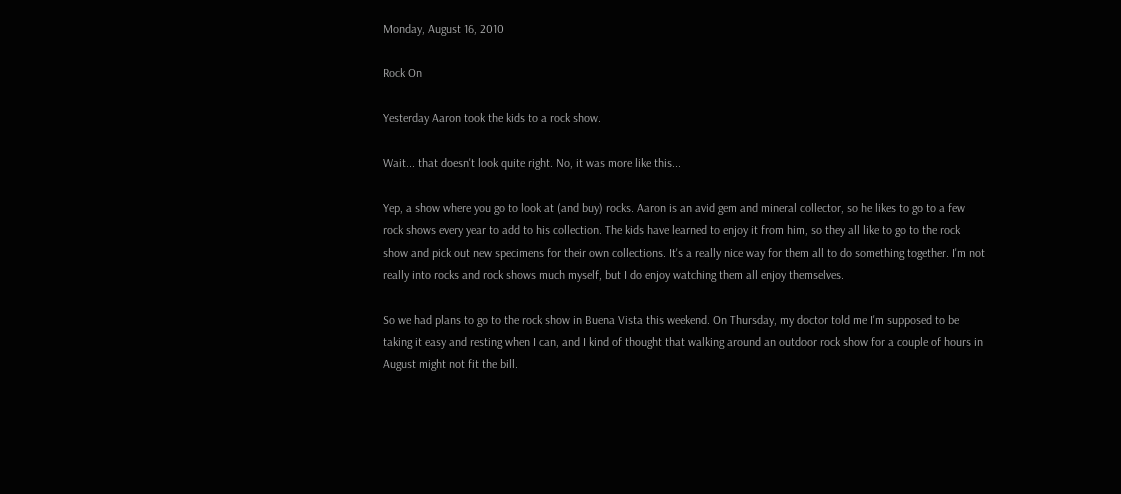Monday, August 16, 2010

Rock On

Yesterday Aaron took the kids to a rock show.

Wait... that doesn't look quite right. No, it was more like this...

Yep, a show where you go to look at (and buy) rocks. Aaron is an avid gem and mineral collector, so he likes to go to a few rock shows every year to add to his collection. The kids have learned to enjoy it from him, so they all like to go to the rock show and pick out new specimens for their own collections. It's a really nice way for them all to do something together. I'm not really into rocks and rock shows much myself, but I do enjoy watching them all enjoy themselves.

So we had plans to go to the rock show in Buena Vista this weekend. On Thursday, my doctor told me I'm supposed to be taking it easy and resting when I can, and I kind of thought that walking around an outdoor rock show for a couple of hours in August might not fit the bill.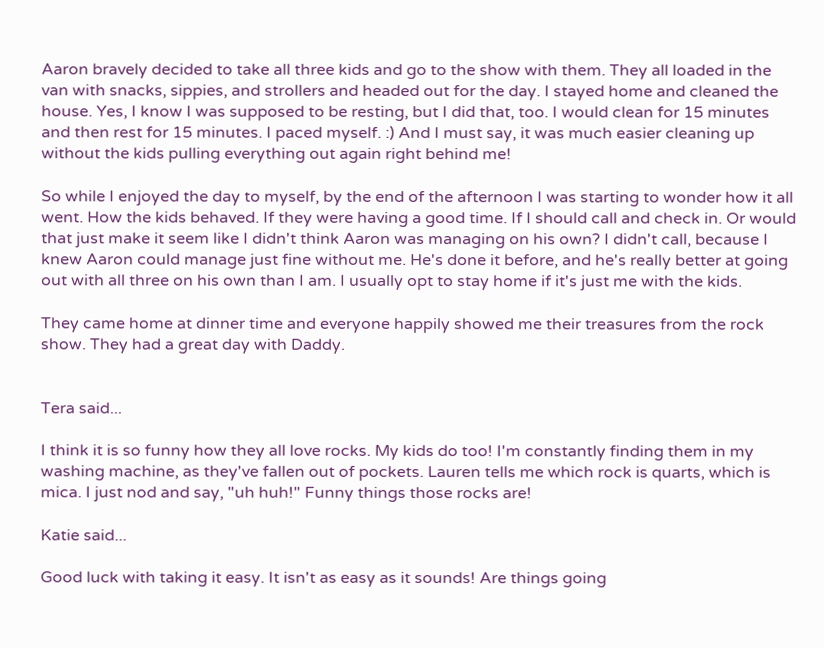Aaron bravely decided to take all three kids and go to the show with them. They all loaded in the van with snacks, sippies, and strollers and headed out for the day. I stayed home and cleaned the house. Yes, I know I was supposed to be resting, but I did that, too. I would clean for 15 minutes and then rest for 15 minutes. I paced myself. :) And I must say, it was much easier cleaning up without the kids pulling everything out again right behind me!

So while I enjoyed the day to myself, by the end of the afternoon I was starting to wonder how it all went. How the kids behaved. If they were having a good time. If I should call and check in. Or would that just make it seem like I didn't think Aaron was managing on his own? I didn't call, because I knew Aaron could manage just fine without me. He's done it before, and he's really better at going out with all three on his own than I am. I usually opt to stay home if it's just me with the kids.

They came home at dinner time and everyone happily showed me their treasures from the rock show. They had a great day with Daddy.


Tera said...

I think it is so funny how they all love rocks. My kids do too! I'm constantly finding them in my washing machine, as they've fallen out of pockets. Lauren tells me which rock is quarts, which is mica. I just nod and say, "uh huh!" Funny things those rocks are!

Katie said...

Good luck with taking it easy. It isn't as easy as it sounds! Are things going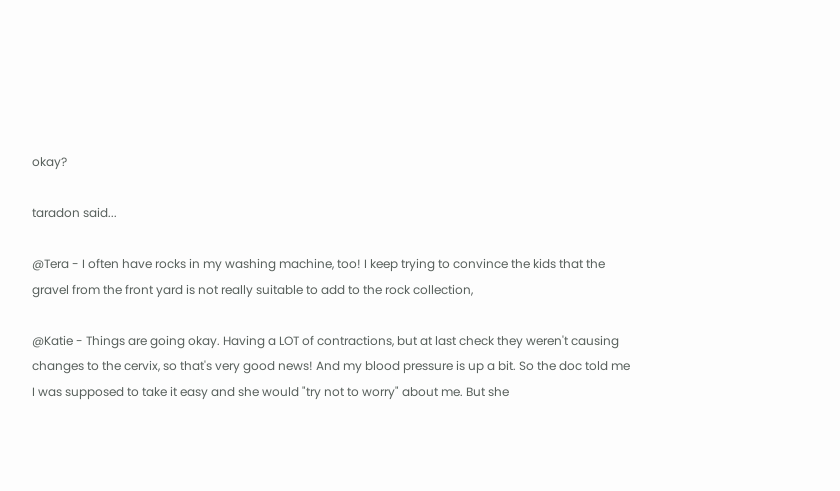okay?

taradon said...

@Tera - I often have rocks in my washing machine, too! I keep trying to convince the kids that the gravel from the front yard is not really suitable to add to the rock collection,

@Katie - Things are going okay. Having a LOT of contractions, but at last check they weren't causing changes to the cervix, so that's very good news! And my blood pressure is up a bit. So the doc told me I was supposed to take it easy and she would "try not to worry" about me. But she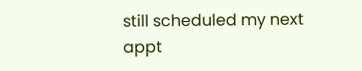still scheduled my next appt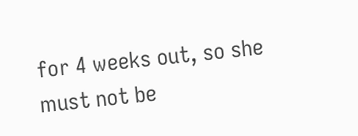for 4 weeks out, so she must not be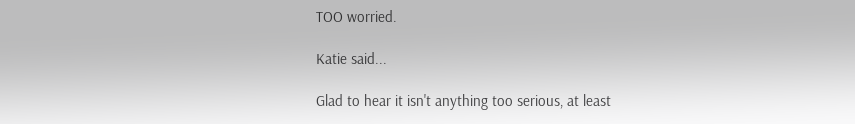TOO worried.

Katie said...

Glad to hear it isn't anything too serious, at least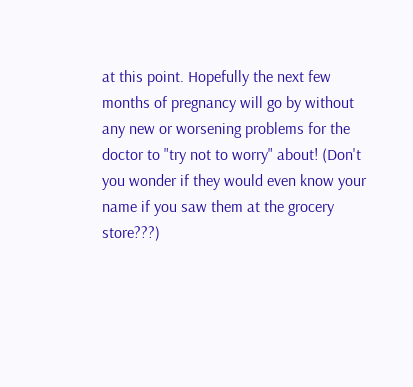at this point. Hopefully the next few months of pregnancy will go by without any new or worsening problems for the doctor to "try not to worry" about! (Don't you wonder if they would even know your name if you saw them at the grocery store???)